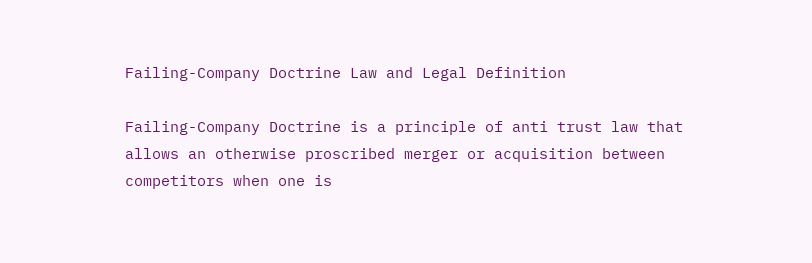Failing-Company Doctrine Law and Legal Definition

Failing-Company Doctrine is a principle of anti trust law that allows an otherwise proscribed merger or acquisition between competitors when one is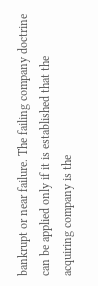bankrupt or near failure. The failing company doctrine can be applied only if it is established that the acquiring company is the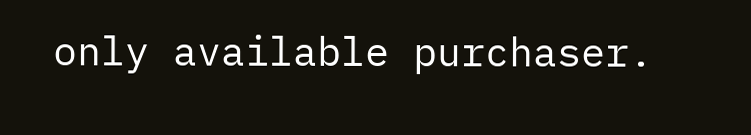only available purchaser.